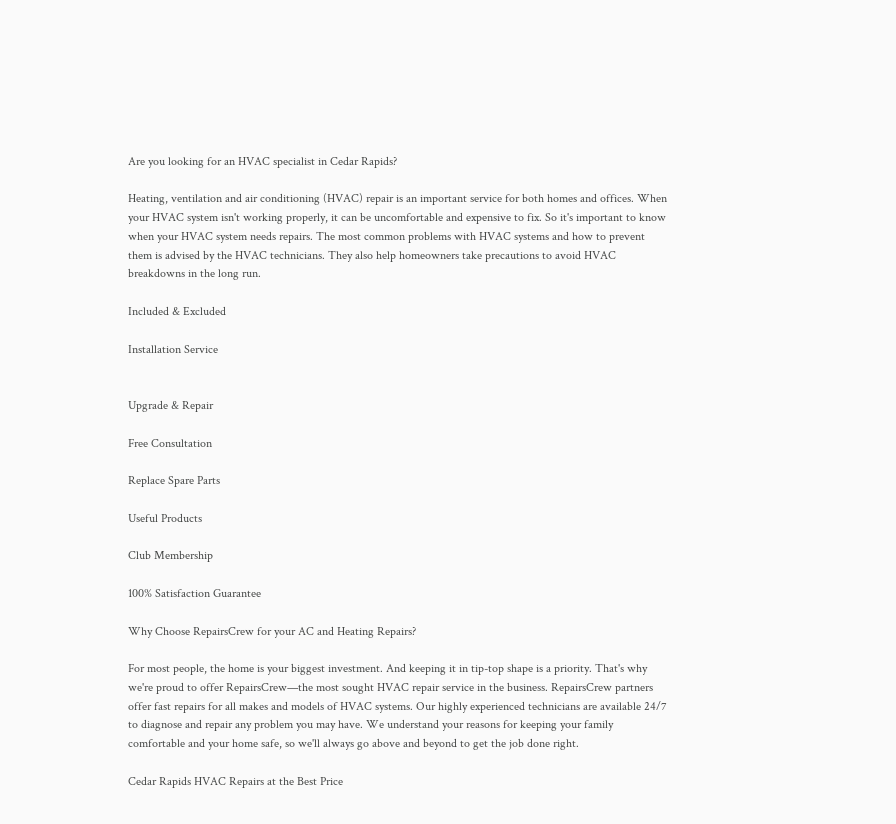Are you looking for an HVAC specialist in Cedar Rapids?

Heating, ventilation and air conditioning (HVAC) repair is an important service for both homes and offices. When your HVAC system isn't working properly, it can be uncomfortable and expensive to fix. So it's important to know when your HVAC system needs repairs. The most common problems with HVAC systems and how to prevent them is advised by the HVAC technicians. They also help homeowners take precautions to avoid HVAC breakdowns in the long run.

Included & Excluded

Installation Service


Upgrade & Repair

Free Consultation

Replace Spare Parts

Useful Products

Club Membership

100% Satisfaction Guarantee

Why Choose RepairsCrew for your AC and Heating Repairs?

For most people, the home is your biggest investment. And keeping it in tip-top shape is a priority. That's why we're proud to offer RepairsCrew—the most sought HVAC repair service in the business. RepairsCrew partners offer fast repairs for all makes and models of HVAC systems. Our highly experienced technicians are available 24/7 to diagnose and repair any problem you may have. We understand your reasons for keeping your family comfortable and your home safe, so we'll always go above and beyond to get the job done right.

Cedar Rapids HVAC Repairs at the Best Price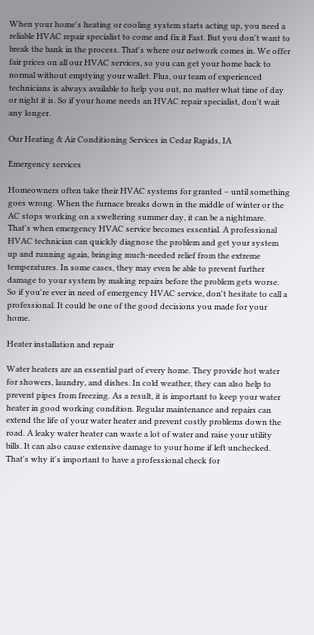When your home's heating or cooling system starts acting up, you need a reliable HVAC repair specialist to come and fix it Fast. But you don't want to break the bank in the process. That's where our network comes in. We offer fair prices on all our HVAC services, so you can get your home back to normal without emptying your wallet. Plus, our team of experienced technicians is always available to help you out, no matter what time of day or night it is. So if your home needs an HVAC repair specialist, don't wait any longer.

Our Heating & Air Conditioning Services in Cedar Rapids, IA

Emergency services

Homeowners often take their HVAC systems for granted – until something goes wrong. When the furnace breaks down in the middle of winter or the AC stops working on a sweltering summer day, it can be a nightmare. That's when emergency HVAC service becomes essential. A professional HVAC technician can quickly diagnose the problem and get your system up and running again, bringing much-needed relief from the extreme temperatures. In some cases, they may even be able to prevent further damage to your system by making repairs before the problem gets worse. So if you're ever in need of emergency HVAC service, don't hesitate to call a professional. It could be one of the good decisions you made for your home.

Heater installation and repair

Water heaters are an essential part of every home. They provide hot water for showers, laundry, and dishes. In cold weather, they can also help to prevent pipes from freezing. As a result, it is important to keep your water heater in good working condition. Regular maintenance and repairs can extend the life of your water heater and prevent costly problems down the road. A leaky water heater can waste a lot of water and raise your utility bills. It can also cause extensive damage to your home if left unchecked. That's why it's important to have a professional check for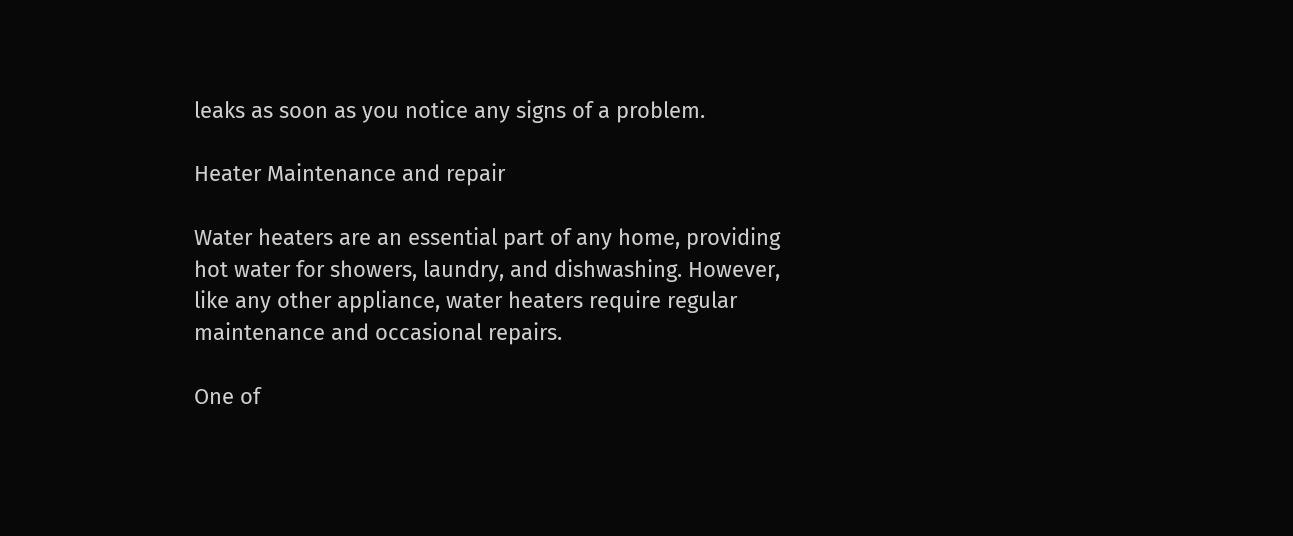leaks as soon as you notice any signs of a problem.

Heater Maintenance and repair

Water heaters are an essential part of any home, providing hot water for showers, laundry, and dishwashing. However, like any other appliance, water heaters require regular maintenance and occasional repairs.

One of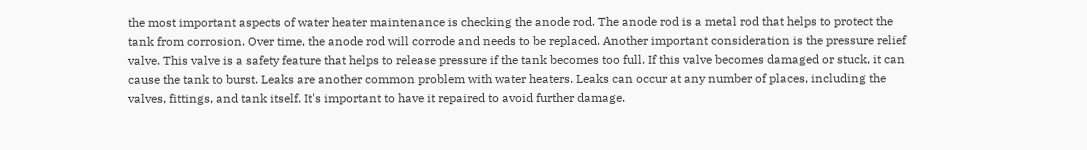the most important aspects of water heater maintenance is checking the anode rod. The anode rod is a metal rod that helps to protect the tank from corrosion. Over time, the anode rod will corrode and needs to be replaced. Another important consideration is the pressure relief valve. This valve is a safety feature that helps to release pressure if the tank becomes too full. If this valve becomes damaged or stuck, it can cause the tank to burst. Leaks are another common problem with water heaters. Leaks can occur at any number of places, including the valves, fittings, and tank itself. It's important to have it repaired to avoid further damage.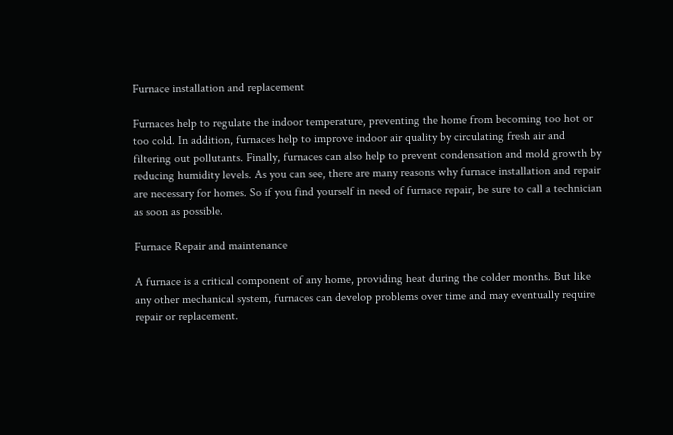Furnace installation and replacement

Furnaces help to regulate the indoor temperature, preventing the home from becoming too hot or too cold. In addition, furnaces help to improve indoor air quality by circulating fresh air and filtering out pollutants. Finally, furnaces can also help to prevent condensation and mold growth by reducing humidity levels. As you can see, there are many reasons why furnace installation and repair are necessary for homes. So if you find yourself in need of furnace repair, be sure to call a technician as soon as possible.

Furnace Repair and maintenance

A furnace is a critical component of any home, providing heat during the colder months. But like any other mechanical system, furnaces can develop problems over time and may eventually require repair or replacement.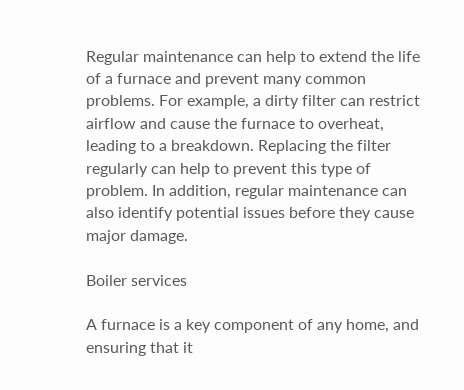Regular maintenance can help to extend the life of a furnace and prevent many common problems. For example, a dirty filter can restrict airflow and cause the furnace to overheat, leading to a breakdown. Replacing the filter regularly can help to prevent this type of problem. In addition, regular maintenance can also identify potential issues before they cause major damage.

Boiler services

A furnace is a key component of any home, and ensuring that it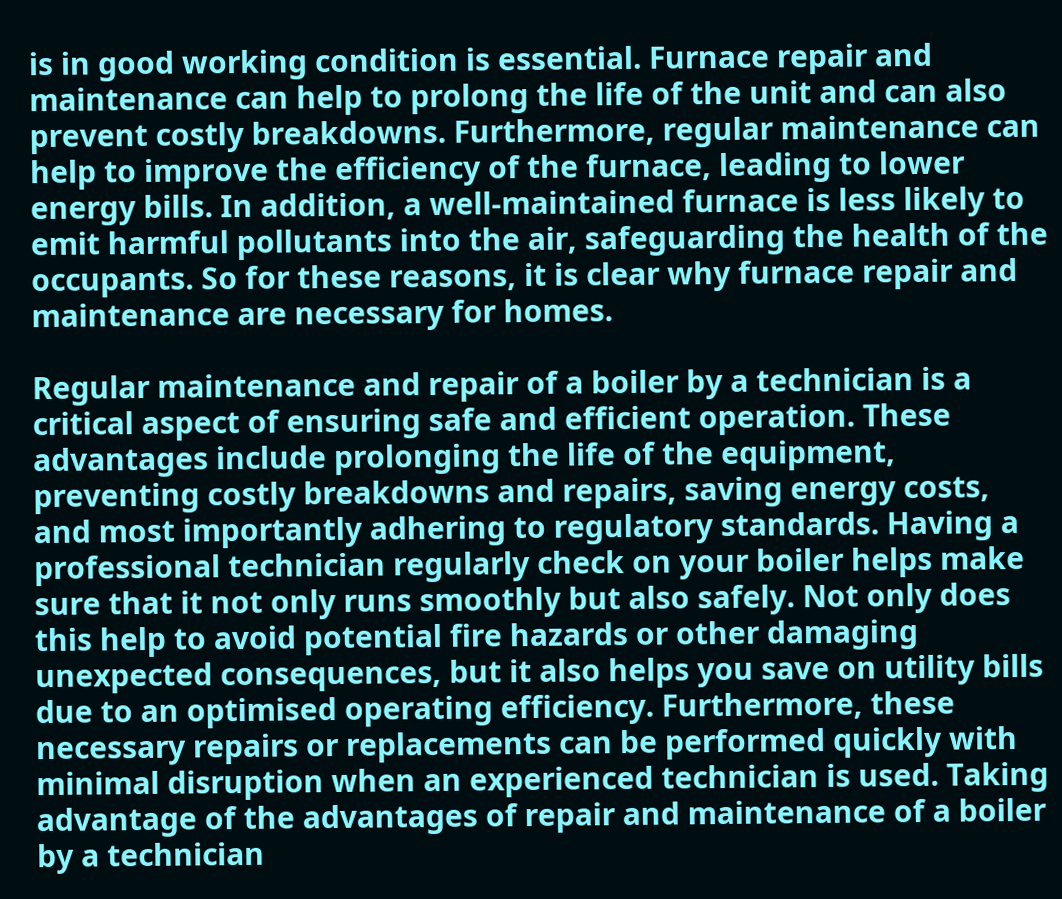is in good working condition is essential. Furnace repair and maintenance can help to prolong the life of the unit and can also prevent costly breakdowns. Furthermore, regular maintenance can help to improve the efficiency of the furnace, leading to lower energy bills. In addition, a well-maintained furnace is less likely to emit harmful pollutants into the air, safeguarding the health of the occupants. So for these reasons, it is clear why furnace repair and maintenance are necessary for homes.

Regular maintenance and repair of a boiler by a technician is a critical aspect of ensuring safe and efficient operation. These advantages include prolonging the life of the equipment, preventing costly breakdowns and repairs, saving energy costs, and most importantly adhering to regulatory standards. Having a professional technician regularly check on your boiler helps make sure that it not only runs smoothly but also safely. Not only does this help to avoid potential fire hazards or other damaging unexpected consequences, but it also helps you save on utility bills due to an optimised operating efficiency. Furthermore, these necessary repairs or replacements can be performed quickly with minimal disruption when an experienced technician is used. Taking advantage of the advantages of repair and maintenance of a boiler by a technician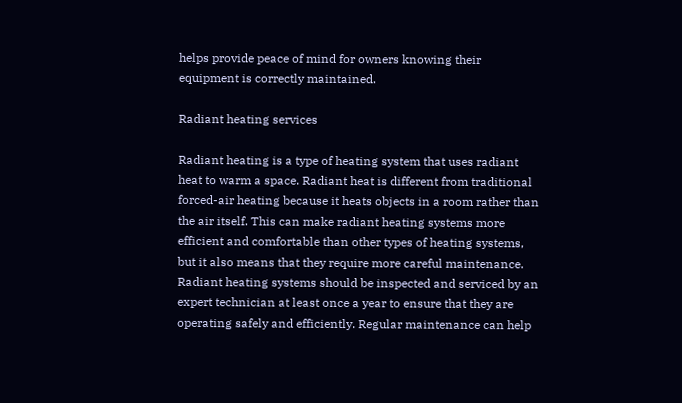helps provide peace of mind for owners knowing their equipment is correctly maintained.

Radiant heating services

Radiant heating is a type of heating system that uses radiant heat to warm a space. Radiant heat is different from traditional forced-air heating because it heats objects in a room rather than the air itself. This can make radiant heating systems more efficient and comfortable than other types of heating systems, but it also means that they require more careful maintenance. Radiant heating systems should be inspected and serviced by an expert technician at least once a year to ensure that they are operating safely and efficiently. Regular maintenance can help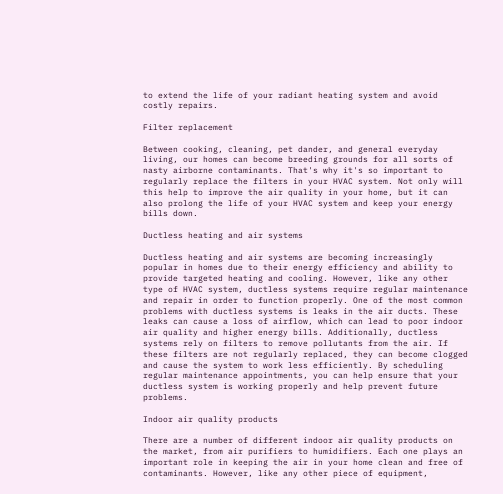to extend the life of your radiant heating system and avoid costly repairs.

Filter replacement

Between cooking, cleaning, pet dander, and general everyday living, our homes can become breeding grounds for all sorts of nasty airborne contaminants. That's why it's so important to regularly replace the filters in your HVAC system. Not only will this help to improve the air quality in your home, but it can also prolong the life of your HVAC system and keep your energy bills down.

Ductless heating and air systems

Ductless heating and air systems are becoming increasingly popular in homes due to their energy efficiency and ability to provide targeted heating and cooling. However, like any other type of HVAC system, ductless systems require regular maintenance and repair in order to function properly. One of the most common problems with ductless systems is leaks in the air ducts. These leaks can cause a loss of airflow, which can lead to poor indoor air quality and higher energy bills. Additionally, ductless systems rely on filters to remove pollutants from the air. If these filters are not regularly replaced, they can become clogged and cause the system to work less efficiently. By scheduling regular maintenance appointments, you can help ensure that your ductless system is working properly and help prevent future problems.

Indoor air quality products

There are a number of different indoor air quality products on the market, from air purifiers to humidifiers. Each one plays an important role in keeping the air in your home clean and free of contaminants. However, like any other piece of equipment,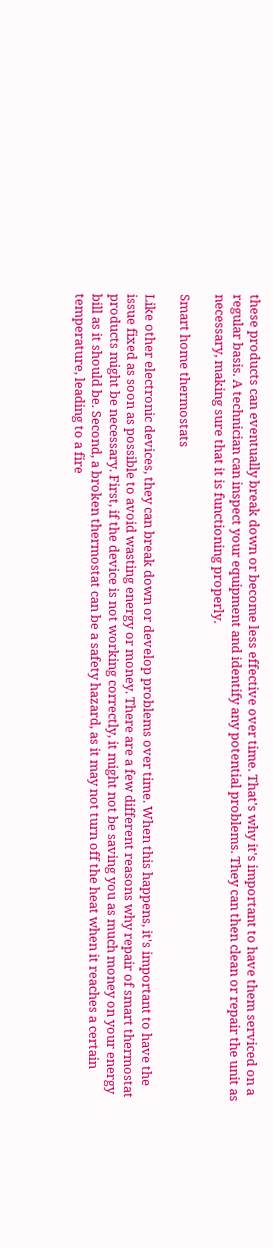these products can eventually break down or become less effective over time. That's why it's important to have them serviced on a regular basis. A technician can inspect your equipment and identify any potential problems. They can then clean or repair the unit as necessary, making sure that it is functioning properly.

Smart home thermostats

Like other electronic devices, they can break down or develop problems over time. When this happens, it's important to have the issue fixed as soon as possible to avoid wasting energy or money. There are a few different reasons why repair of smart thermostat products might be necessary. First, if the device is not working correctly, it might not be saving you as much money on your energy bill as it should be. Second, a broken thermostat can be a safety hazard, as it may not turn off the heat when it reaches a certain temperature, leading to a fire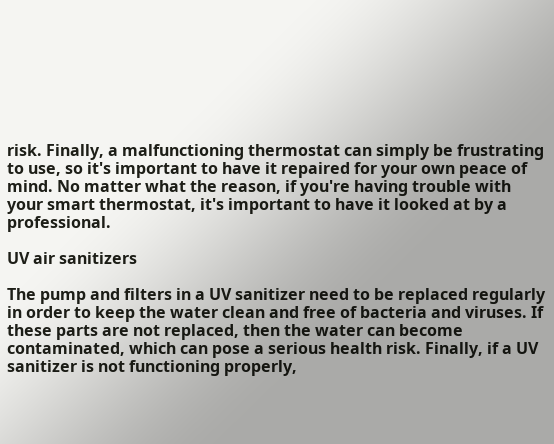risk. Finally, a malfunctioning thermostat can simply be frustrating to use, so it's important to have it repaired for your own peace of mind. No matter what the reason, if you're having trouble with your smart thermostat, it's important to have it looked at by a professional.

UV air sanitizers

The pump and filters in a UV sanitizer need to be replaced regularly in order to keep the water clean and free of bacteria and viruses. If these parts are not replaced, then the water can become contaminated, which can pose a serious health risk. Finally, if a UV sanitizer is not functioning properly,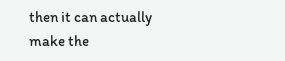then it can actually make the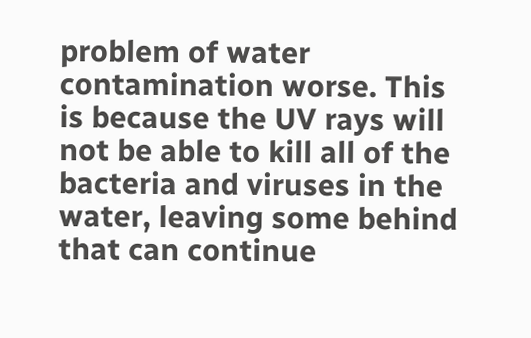problem of water contamination worse. This is because the UV rays will not be able to kill all of the bacteria and viruses in the water, leaving some behind that can continue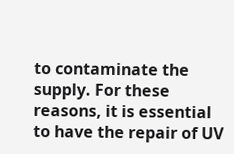to contaminate the supply. For these reasons, it is essential to have the repair of UV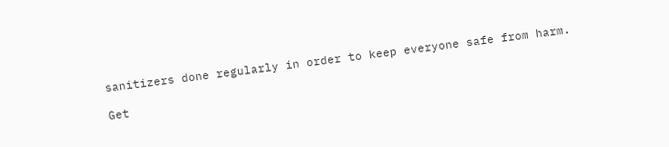sanitizers done regularly in order to keep everyone safe from harm.

Get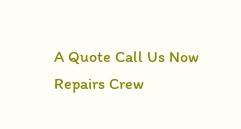A Quote Call Us Now
Repairs Crew